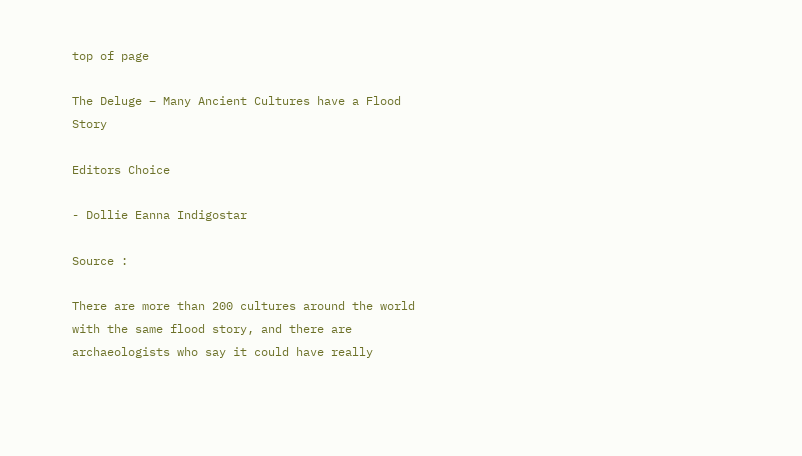top of page

The Deluge – Many Ancient Cultures have a Flood Story

Editors Choice

- Dollie Eanna Indigostar

Source :

There are more than 200 cultures around the world with the same flood story, and there are archaeologists who say it could have really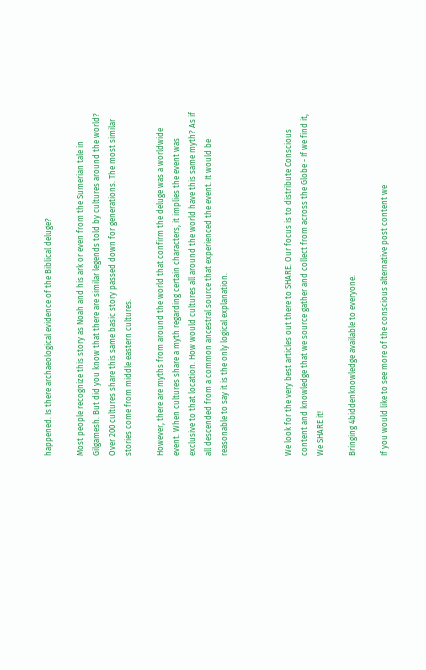happened. Is there archaeological evidence of the Biblical deluge?

Most people recognize this story as Noah and his ark or even from the Sumerian tale in Gilgamesh. But did you know that there are similar legends told by cultures around the world? Over 200 cultures share this same basic story passed down for generations. The most similar stories come from middle eastern cultures.

However, there are myths from around the world that confirm the deluge was a worldwide event. When cultures share a myth regarding certain characters, it implies the event was exclusive to that location. How would cultures all around the world have this same myth? As if all descended from a common ancestral source that experienced the event. It would be reasonable to say it is the only logical explanation.



We look for the very best articles out there to SHARE. Our focus is to distribute Conscious content and knowledge that we source gather and collect from across the Globe - If we find it, We SHARE it!

Bringing 4biddenknowledge available to everyone.

If you would like to see more of the conscious alternative post content we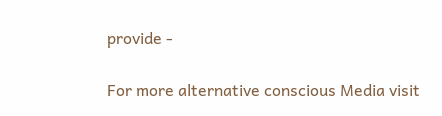provide -

For more alternative conscious Media visit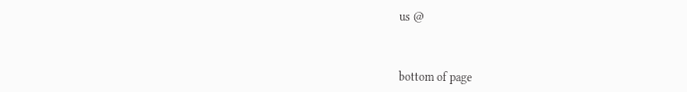us @



bottom of page